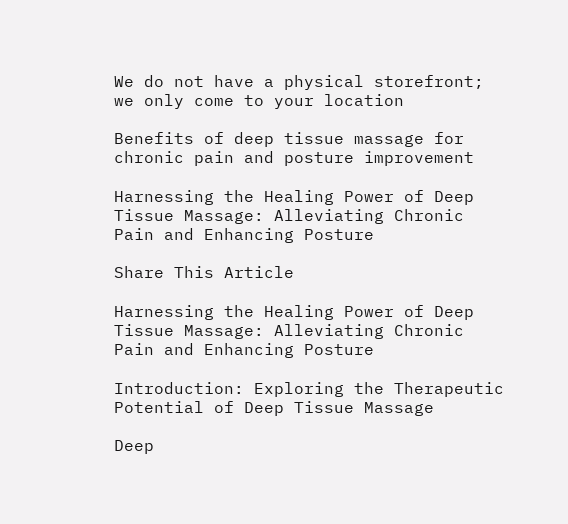We do not have a physical storefront; we only come to your location

Benefits of deep tissue massage for chronic pain and posture improvement

Harnessing the Healing Power of Deep Tissue Massage: Alleviating Chronic Pain and Enhancing Posture

Share This Article

Harnessing the Healing Power of Deep Tissue Massage: Alleviating Chronic Pain and Enhancing Posture

Introduction: Exploring the Therapeutic Potential of Deep Tissue Massage

Deep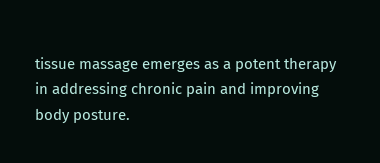tissue massage emerges as a potent therapy in addressing chronic pain and improving body posture.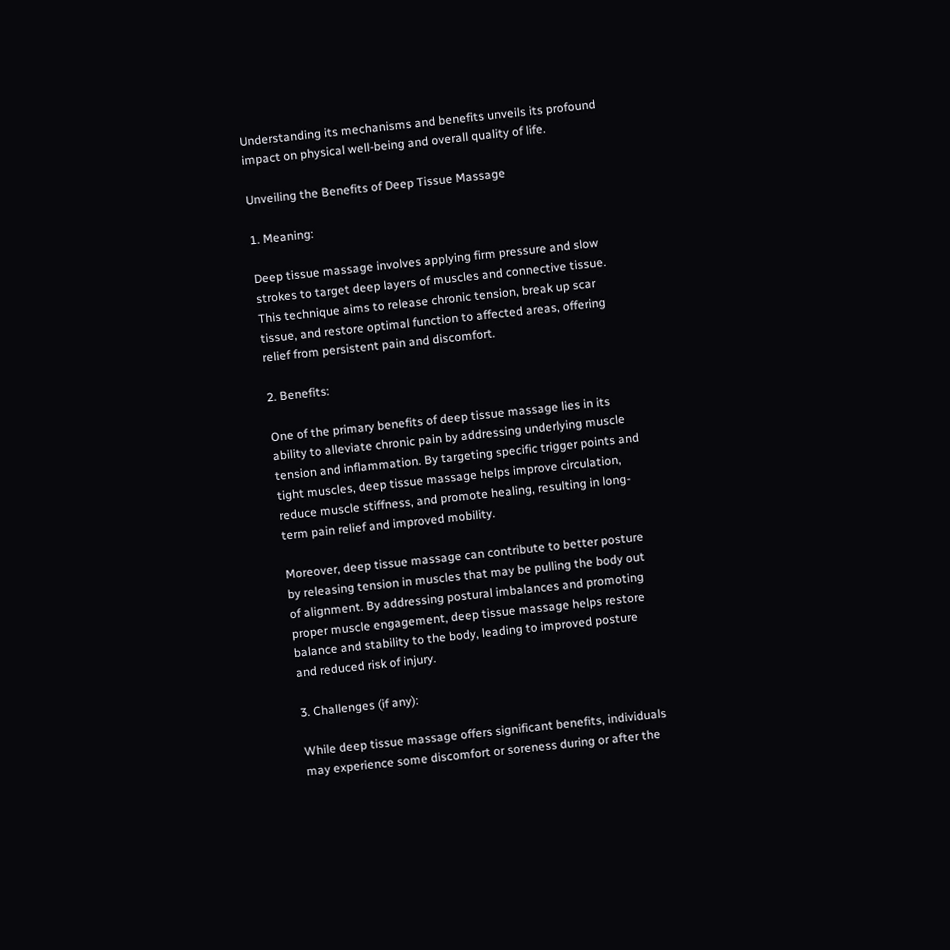Understanding its mechanisms and benefits unveils its profound impact on physical well-being and overall quality of life.

Unveiling the Benefits of Deep Tissue Massage

1. Meaning:

Deep tissue massage involves applying firm pressure and slow strokes to target deep layers of muscles and connective tissue. This technique aims to release chronic tension, break up scar tissue, and restore optimal function to affected areas, offering relief from persistent pain and discomfort.

2. Benefits:

One of the primary benefits of deep tissue massage lies in its ability to alleviate chronic pain by addressing underlying muscle tension and inflammation. By targeting specific trigger points and tight muscles, deep tissue massage helps improve circulation, reduce muscle stiffness, and promote healing, resulting in long-term pain relief and improved mobility.

Moreover, deep tissue massage can contribute to better posture by releasing tension in muscles that may be pulling the body out of alignment. By addressing postural imbalances and promoting proper muscle engagement, deep tissue massage helps restore balance and stability to the body, leading to improved posture and reduced risk of injury.

3. Challenges (if any):

While deep tissue massage offers significant benefits, individuals may experience some discomfort or soreness during or after the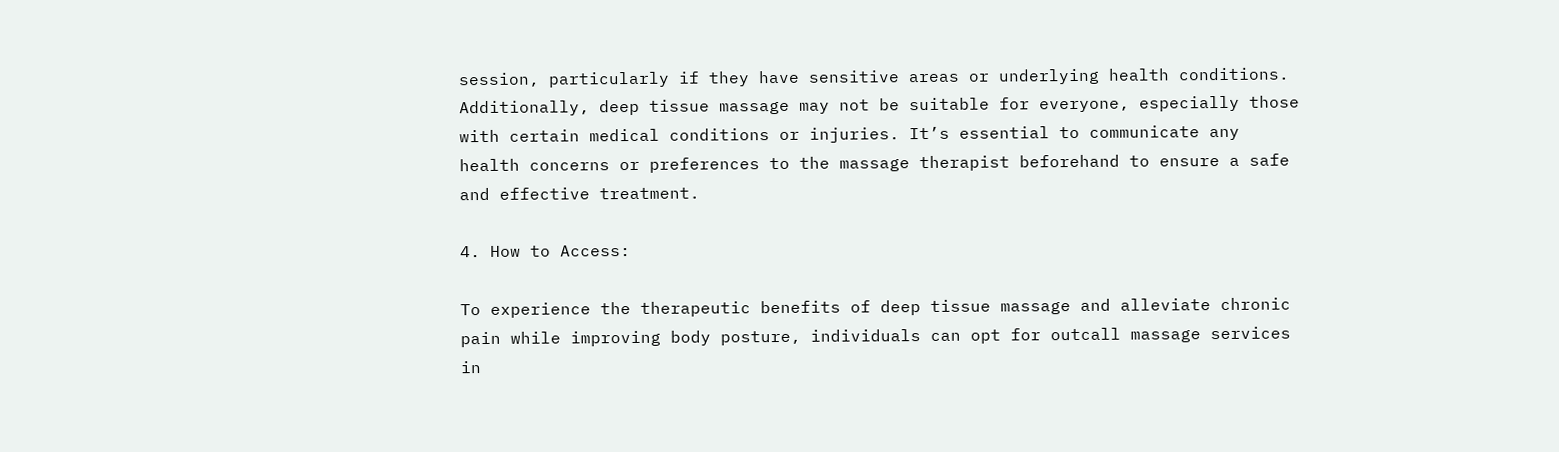session, particularly if they have sensitive areas or underlying health conditions. Additionally, deep tissue massage may not be suitable for everyone, especially those with certain medical conditions or injuries. It’s essential to communicate any health concerns or preferences to the massage therapist beforehand to ensure a safe and effective treatment.

4. How to Access:

To experience the therapeutic benefits of deep tissue massage and alleviate chronic pain while improving body posture, individuals can opt for outcall massage services in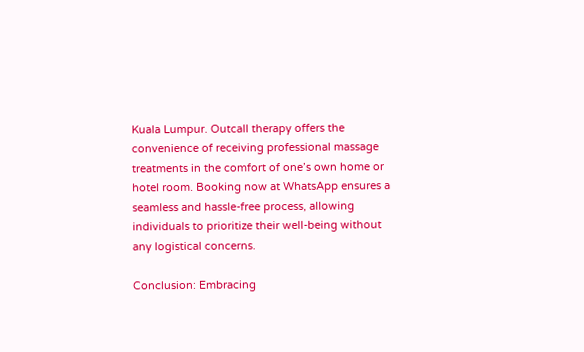Kuala Lumpur. Outcall therapy offers the convenience of receiving professional massage treatments in the comfort of one’s own home or hotel room. Booking now at WhatsApp ensures a seamless and hassle-free process, allowing individuals to prioritize their well-being without any logistical concerns.

Conclusion: Embracing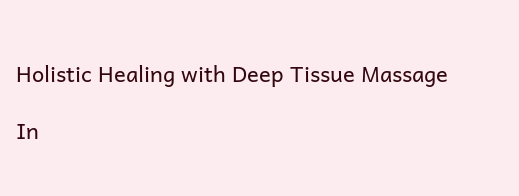Holistic Healing with Deep Tissue Massage

In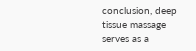conclusion, deep tissue massage serves as a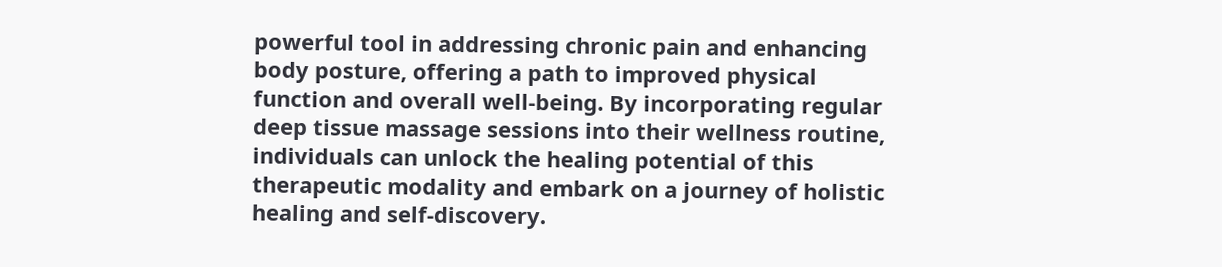powerful tool in addressing chronic pain and enhancing body posture, offering a path to improved physical function and overall well-being. By incorporating regular deep tissue massage sessions into their wellness routine, individuals can unlock the healing potential of this therapeutic modality and embark on a journey of holistic healing and self-discovery.